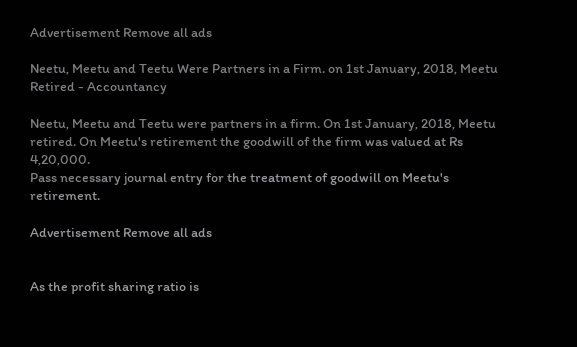Advertisement Remove all ads

Neetu, Meetu and Teetu Were Partners in a Firm. on 1st January, 2018, Meetu Retired - Accountancy

Neetu, Meetu and Teetu were partners in a firm. On 1st January, 2018, Meetu retired. On Meetu's retirement the goodwill of the firm was valued at Rs 4,20,000.
Pass necessary journal entry for the treatment of goodwill on Meetu's retirement.

Advertisement Remove all ads


As the profit sharing ratio is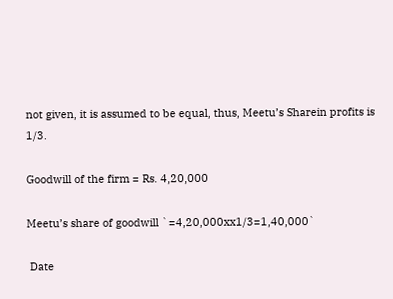not given, it is assumed to be equal, thus, Meetu’s Sharein profits is 1/3.

Goodwill of the firm = Rs. 4,20,000

Meetu’s share of goodwill `=4,20,000xx1/3=1,40,000`

 Date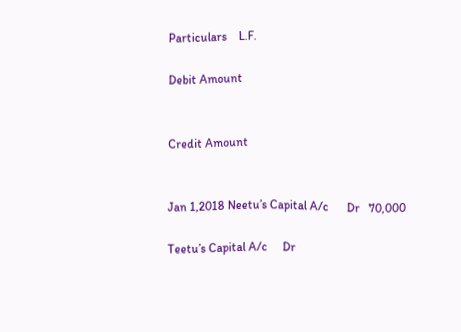Particulars    L.F.

Debit Amount


Credit Amount


Jan 1,2018 Neetu’s Capital A/c      Dr   70,000

Teetu’s Capital A/c     Dr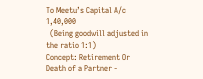To Meetu’s Capital A/c     1,40,000
  (Being goodwill adjusted in the ratio 1:1)
Concept: Retirement Or Death of a Partner -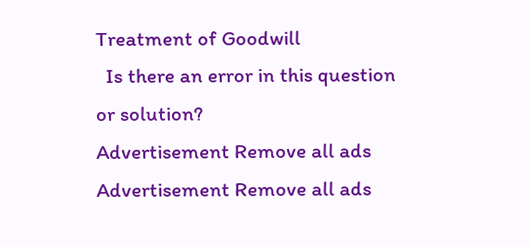Treatment of Goodwill
  Is there an error in this question or solution?
Advertisement Remove all ads
Advertisement Remove all ads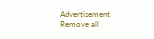Advertisement Remove all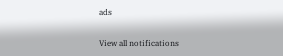ads

View all notifications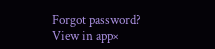Forgot password?
View in app×